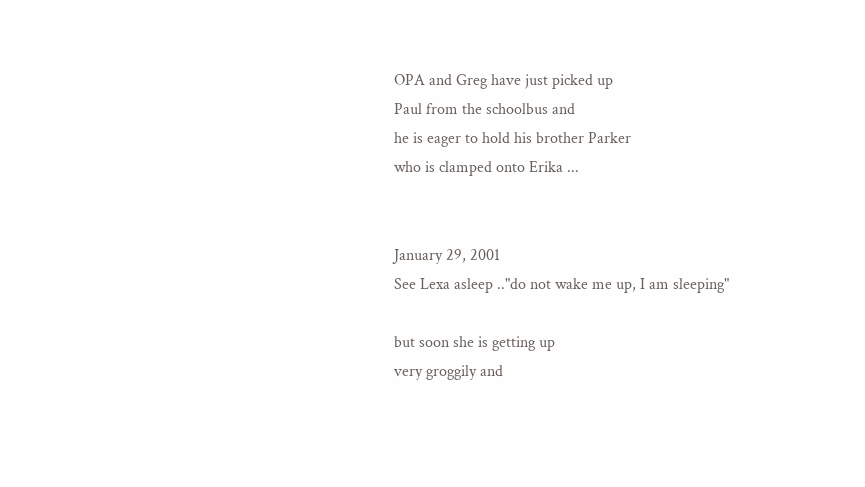OPA and Greg have just picked up
Paul from the schoolbus and
he is eager to hold his brother Parker
who is clamped onto Erika ...


January 29, 2001
See Lexa asleep .."do not wake me up, I am sleeping"

but soon she is getting up
very groggily and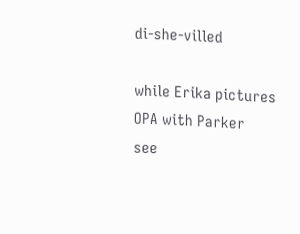di-she-villed

while Erika pictures
OPA with Parker
see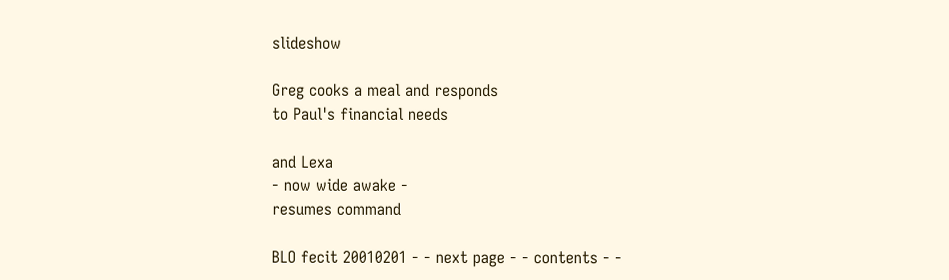slideshow

Greg cooks a meal and responds
to Paul's financial needs

and Lexa
- now wide awake -
resumes command

BLO fecit 20010201 - - next page - - contents - -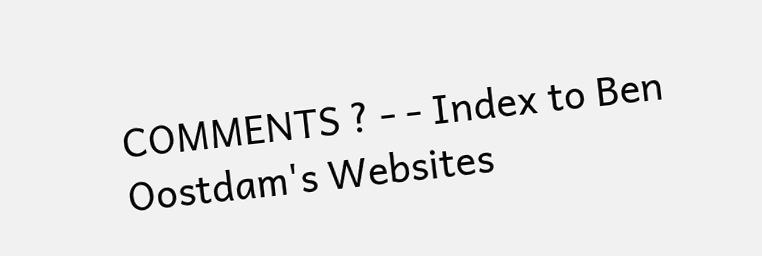COMMENTS ? - - Index to Ben Oostdam's Websites